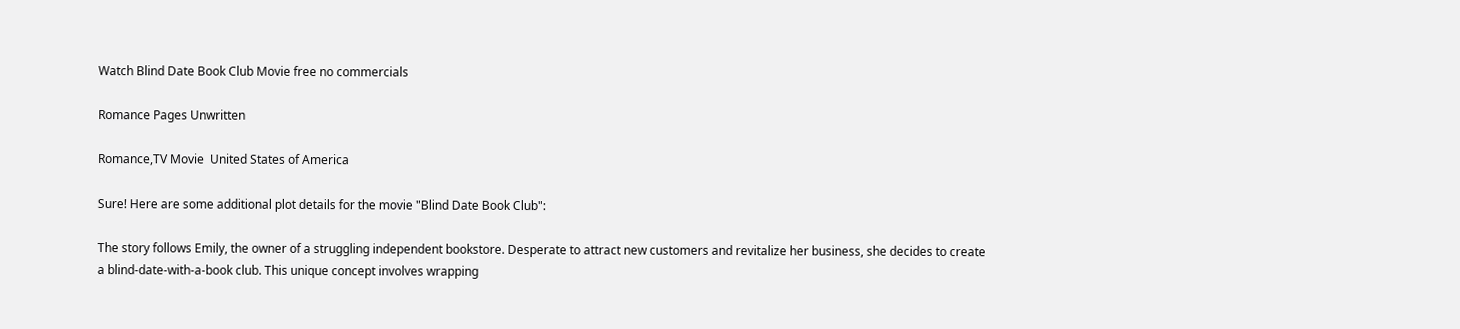Watch Blind Date Book Club Movie free no commercials

Romance Pages Unwritten

Romance,TV Movie  United States of America

Sure! Here are some additional plot details for the movie "Blind Date Book Club":

The story follows Emily, the owner of a struggling independent bookstore. Desperate to attract new customers and revitalize her business, she decides to create a blind-date-with-a-book club. This unique concept involves wrapping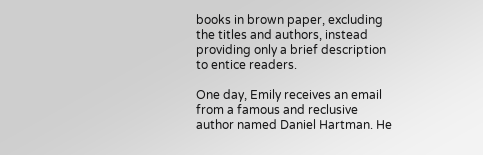books in brown paper, excluding the titles and authors, instead providing only a brief description to entice readers.

One day, Emily receives an email from a famous and reclusive author named Daniel Hartman. He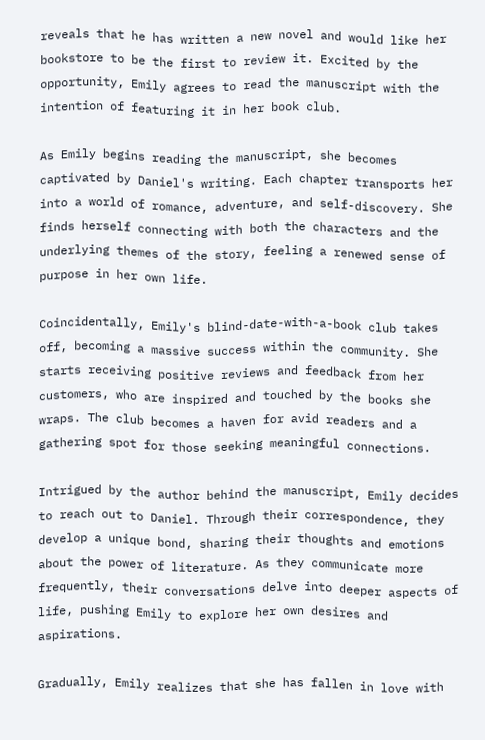reveals that he has written a new novel and would like her bookstore to be the first to review it. Excited by the opportunity, Emily agrees to read the manuscript with the intention of featuring it in her book club.

As Emily begins reading the manuscript, she becomes captivated by Daniel's writing. Each chapter transports her into a world of romance, adventure, and self-discovery. She finds herself connecting with both the characters and the underlying themes of the story, feeling a renewed sense of purpose in her own life.

Coincidentally, Emily's blind-date-with-a-book club takes off, becoming a massive success within the community. She starts receiving positive reviews and feedback from her customers, who are inspired and touched by the books she wraps. The club becomes a haven for avid readers and a gathering spot for those seeking meaningful connections.

Intrigued by the author behind the manuscript, Emily decides to reach out to Daniel. Through their correspondence, they develop a unique bond, sharing their thoughts and emotions about the power of literature. As they communicate more frequently, their conversations delve into deeper aspects of life, pushing Emily to explore her own desires and aspirations.

Gradually, Emily realizes that she has fallen in love with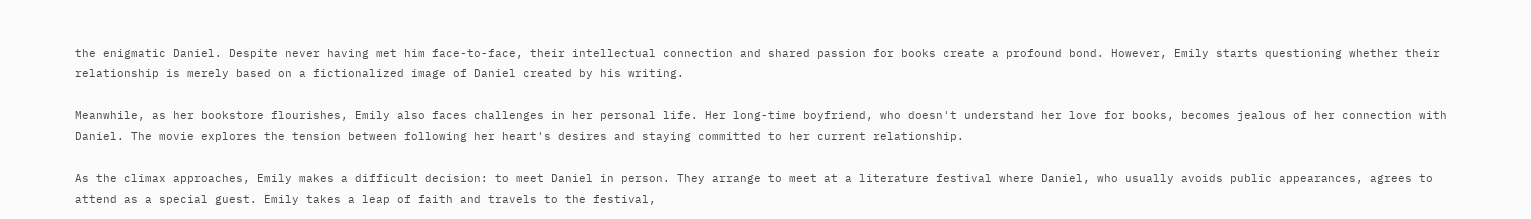the enigmatic Daniel. Despite never having met him face-to-face, their intellectual connection and shared passion for books create a profound bond. However, Emily starts questioning whether their relationship is merely based on a fictionalized image of Daniel created by his writing.

Meanwhile, as her bookstore flourishes, Emily also faces challenges in her personal life. Her long-time boyfriend, who doesn't understand her love for books, becomes jealous of her connection with Daniel. The movie explores the tension between following her heart's desires and staying committed to her current relationship.

As the climax approaches, Emily makes a difficult decision: to meet Daniel in person. They arrange to meet at a literature festival where Daniel, who usually avoids public appearances, agrees to attend as a special guest. Emily takes a leap of faith and travels to the festival,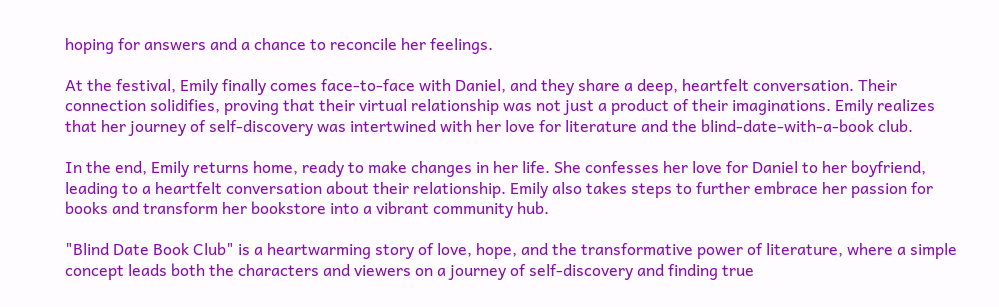hoping for answers and a chance to reconcile her feelings.

At the festival, Emily finally comes face-to-face with Daniel, and they share a deep, heartfelt conversation. Their connection solidifies, proving that their virtual relationship was not just a product of their imaginations. Emily realizes that her journey of self-discovery was intertwined with her love for literature and the blind-date-with-a-book club.

In the end, Emily returns home, ready to make changes in her life. She confesses her love for Daniel to her boyfriend, leading to a heartfelt conversation about their relationship. Emily also takes steps to further embrace her passion for books and transform her bookstore into a vibrant community hub.

"Blind Date Book Club" is a heartwarming story of love, hope, and the transformative power of literature, where a simple concept leads both the characters and viewers on a journey of self-discovery and finding true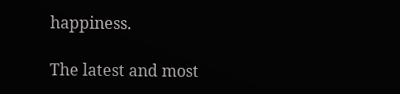happiness.

The latest and most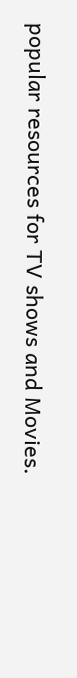popular resources for TV shows and Movies.